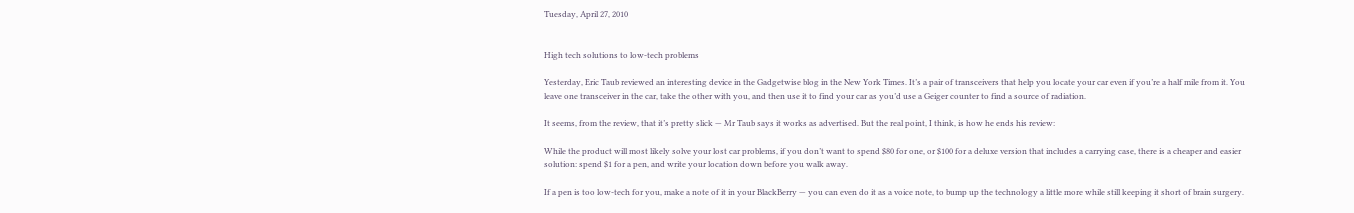Tuesday, April 27, 2010


High tech solutions to low-tech problems

Yesterday, Eric Taub reviewed an interesting device in the Gadgetwise blog in the New York Times. It’s a pair of transceivers that help you locate your car even if you’re a half mile from it. You leave one transceiver in the car, take the other with you, and then use it to find your car as you’d use a Geiger counter to find a source of radiation.

It seems, from the review, that it’s pretty slick — Mr Taub says it works as advertised. But the real point, I think, is how he ends his review:

While the product will most likely solve your lost car problems, if you don’t want to spend $80 for one, or $100 for a deluxe version that includes a carrying case, there is a cheaper and easier solution: spend $1 for a pen, and write your location down before you walk away.

If a pen is too low-tech for you, make a note of it in your BlackBerry — you can even do it as a voice note, to bump up the technology a little more while still keeping it short of brain surgery.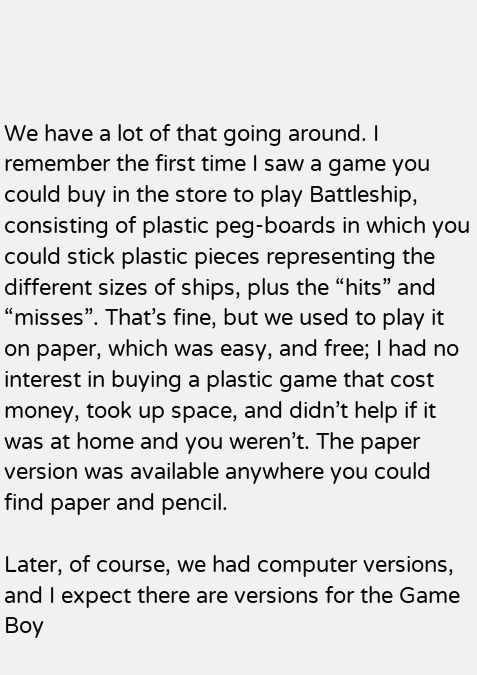We have a lot of that going around. I remember the first time I saw a game you could buy in the store to play Battleship, consisting of plastic peg-boards in which you could stick plastic pieces representing the different sizes of ships, plus the “hits” and “misses”. That’s fine, but we used to play it on paper, which was easy, and free; I had no interest in buying a plastic game that cost money, took up space, and didn’t help if it was at home and you weren’t. The paper version was available anywhere you could find paper and pencil.

Later, of course, we had computer versions, and I expect there are versions for the Game Boy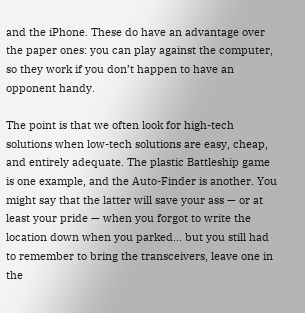and the iPhone. These do have an advantage over the paper ones: you can play against the computer, so they work if you don’t happen to have an opponent handy.

The point is that we often look for high-tech solutions when low-tech solutions are easy, cheap, and entirely adequate. The plastic Battleship game is one example, and the Auto-Finder is another. You might say that the latter will save your ass — or at least your pride — when you forgot to write the location down when you parked... but you still had to remember to bring the transceivers, leave one in the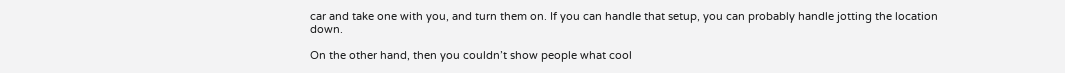car and take one with you, and turn them on. If you can handle that setup, you can probably handle jotting the location down.

On the other hand, then you couldn’t show people what cool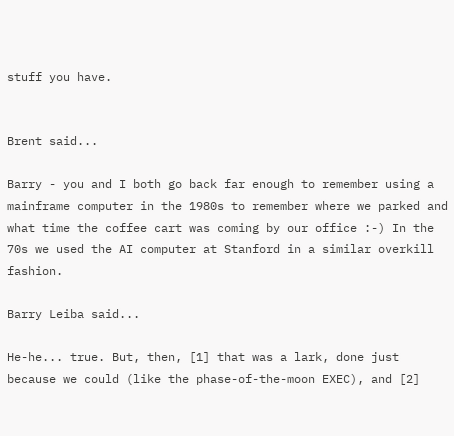stuff you have.


Brent said...

Barry - you and I both go back far enough to remember using a mainframe computer in the 1980s to remember where we parked and what time the coffee cart was coming by our office :-) In the 70s we used the AI computer at Stanford in a similar overkill fashion.

Barry Leiba said...

He-he... true. But, then, [1] that was a lark, done just because we could (like the phase-of-the-moon EXEC), and [2]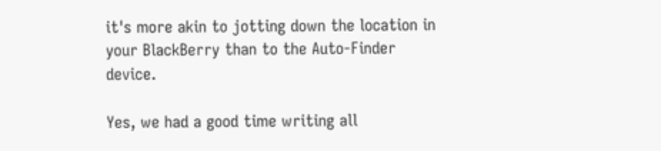it's more akin to jotting down the location in your BlackBerry than to the Auto-Finder device.

Yes, we had a good time writing all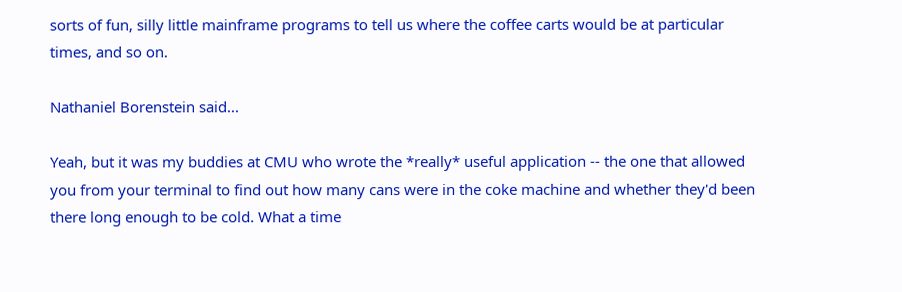sorts of fun, silly little mainframe programs to tell us where the coffee carts would be at particular times, and so on.

Nathaniel Borenstein said...

Yeah, but it was my buddies at CMU who wrote the *really* useful application -- the one that allowed you from your terminal to find out how many cans were in the coke machine and whether they'd been there long enough to be cold. What a time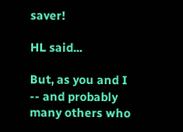saver!

HL said...

But, as you and I -- and probably many others who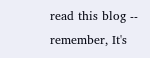read this blog -- remember, It's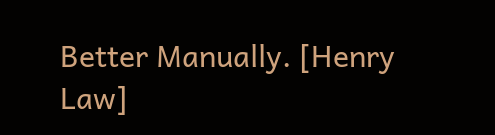Better Manually. [Henry Law]